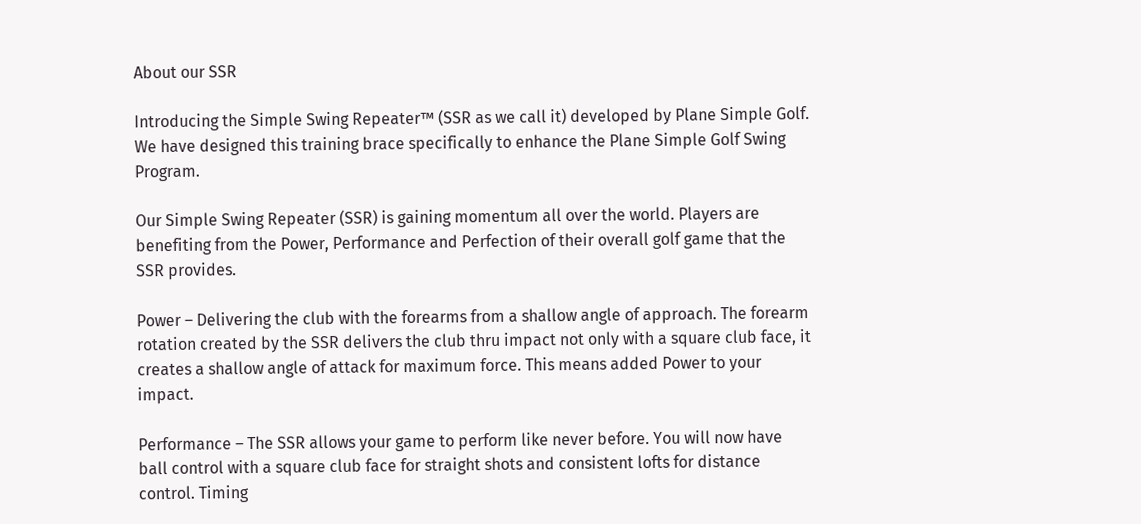About our SSR

Introducing the Simple Swing Repeater™ (SSR as we call it) developed by Plane Simple Golf. We have designed this training brace specifically to enhance the Plane Simple Golf Swing Program.

Our Simple Swing Repeater (SSR) is gaining momentum all over the world. Players are benefiting from the Power, Performance and Perfection of their overall golf game that the SSR provides.

Power – Delivering the club with the forearms from a shallow angle of approach. The forearm rotation created by the SSR delivers the club thru impact not only with a square club face, it creates a shallow angle of attack for maximum force. This means added Power to your impact.

Performance – The SSR allows your game to perform like never before. You will now have ball control with a square club face for straight shots and consistent lofts for distance control. Timing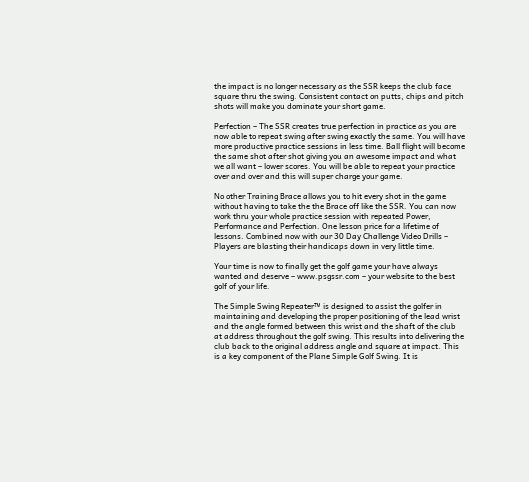the impact is no longer necessary as the SSR keeps the club face square thru the swing. Consistent contact on putts, chips and pitch shots will make you dominate your short game.

Perfection – The SSR creates true perfection in practice as you are now able to repeat swing after swing exactly the same. You will have more productive practice sessions in less time. Ball flight will become the same shot after shot giving you an awesome impact and what we all want – lower scores. You will be able to repeat your practice over and over and this will super charge your game.

No other Training Brace allows you to hit every shot in the game without having to take the the Brace off like the SSR. You can now work thru your whole practice session with repeated Power, Performance and Perfection. One lesson price for a lifetime of lessons. Combined now with our 30 Day Challenge Video Drills – Players are blasting their handicaps down in very little time.

Your time is now to finally get the golf game your have always wanted and deserve – www.psgssr.com – your website to the best golf of your life.

The Simple Swing Repeater™ is designed to assist the golfer in maintaining and developing the proper positioning of the lead wrist and the angle formed between this wrist and the shaft of the club at address throughout the golf swing. This results into delivering the club back to the original address angle and square at impact. This is a key component of the Plane Simple Golf Swing. It is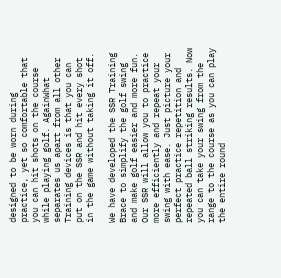designed to be worn during practice, yet so comfortable that you can hit shots on the course while playing golf. AgainWhat separates us apart from all other Training devices is that you can put on the SSR and hit every shot in the game without taking it off.

We have developed the SSR Training Brace to simplify the golf swing and make golf easier and more fun. Our SSR will allow you to practice more efficiently and repeat your swing with ease. Just picture your perfect practice repetition and repeated ball striking results. Now you can take your swing from the range to the course as you can play the entire round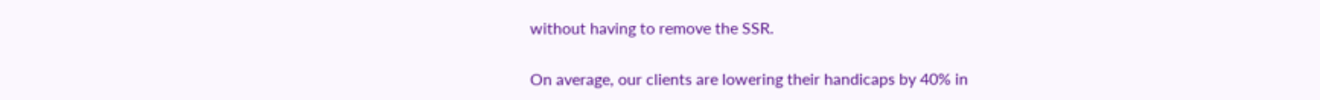without having to remove the SSR.

On average, our clients are lowering their handicaps by 40% in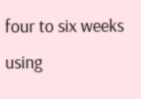four to six weeks using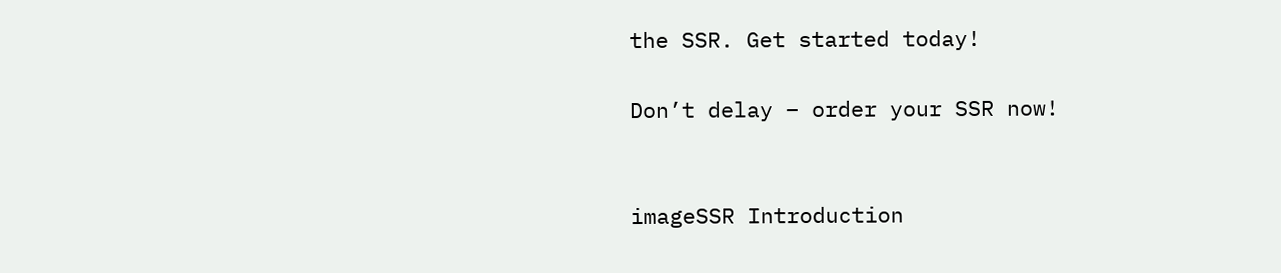the SSR. Get started today!

Don’t delay – order your SSR now!


imageSSR Introduction